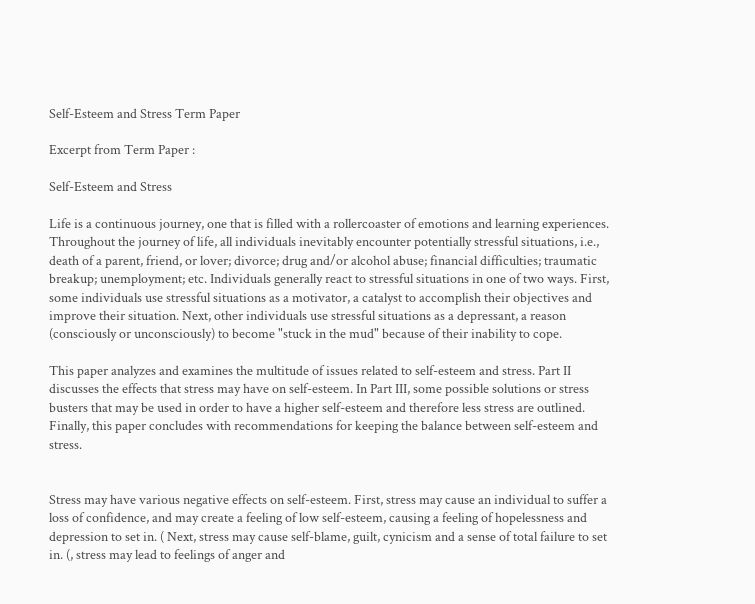Self-Esteem and Stress Term Paper

Excerpt from Term Paper :

Self-Esteem and Stress

Life is a continuous journey, one that is filled with a rollercoaster of emotions and learning experiences. Throughout the journey of life, all individuals inevitably encounter potentially stressful situations, i.e., death of a parent, friend, or lover; divorce; drug and/or alcohol abuse; financial difficulties; traumatic breakup; unemployment; etc. Individuals generally react to stressful situations in one of two ways. First, some individuals use stressful situations as a motivator, a catalyst to accomplish their objectives and improve their situation. Next, other individuals use stressful situations as a depressant, a reason (consciously or unconsciously) to become "stuck in the mud" because of their inability to cope.

This paper analyzes and examines the multitude of issues related to self-esteem and stress. Part II discusses the effects that stress may have on self-esteem. In Part III, some possible solutions or stress busters that may be used in order to have a higher self-esteem and therefore less stress are outlined. Finally, this paper concludes with recommendations for keeping the balance between self-esteem and stress.


Stress may have various negative effects on self-esteem. First, stress may cause an individual to suffer a loss of confidence, and may create a feeling of low self-esteem, causing a feeling of hopelessness and depression to set in. ( Next, stress may cause self-blame, guilt, cynicism and a sense of total failure to set in. (, stress may lead to feelings of anger and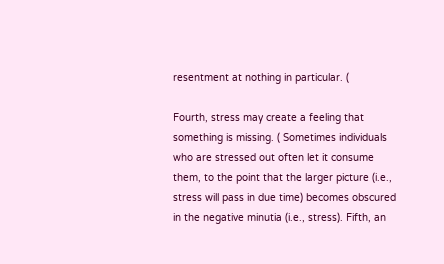resentment at nothing in particular. (

Fourth, stress may create a feeling that something is missing. ( Sometimes individuals who are stressed out often let it consume them, to the point that the larger picture (i.e., stress will pass in due time) becomes obscured in the negative minutia (i.e., stress). Fifth, an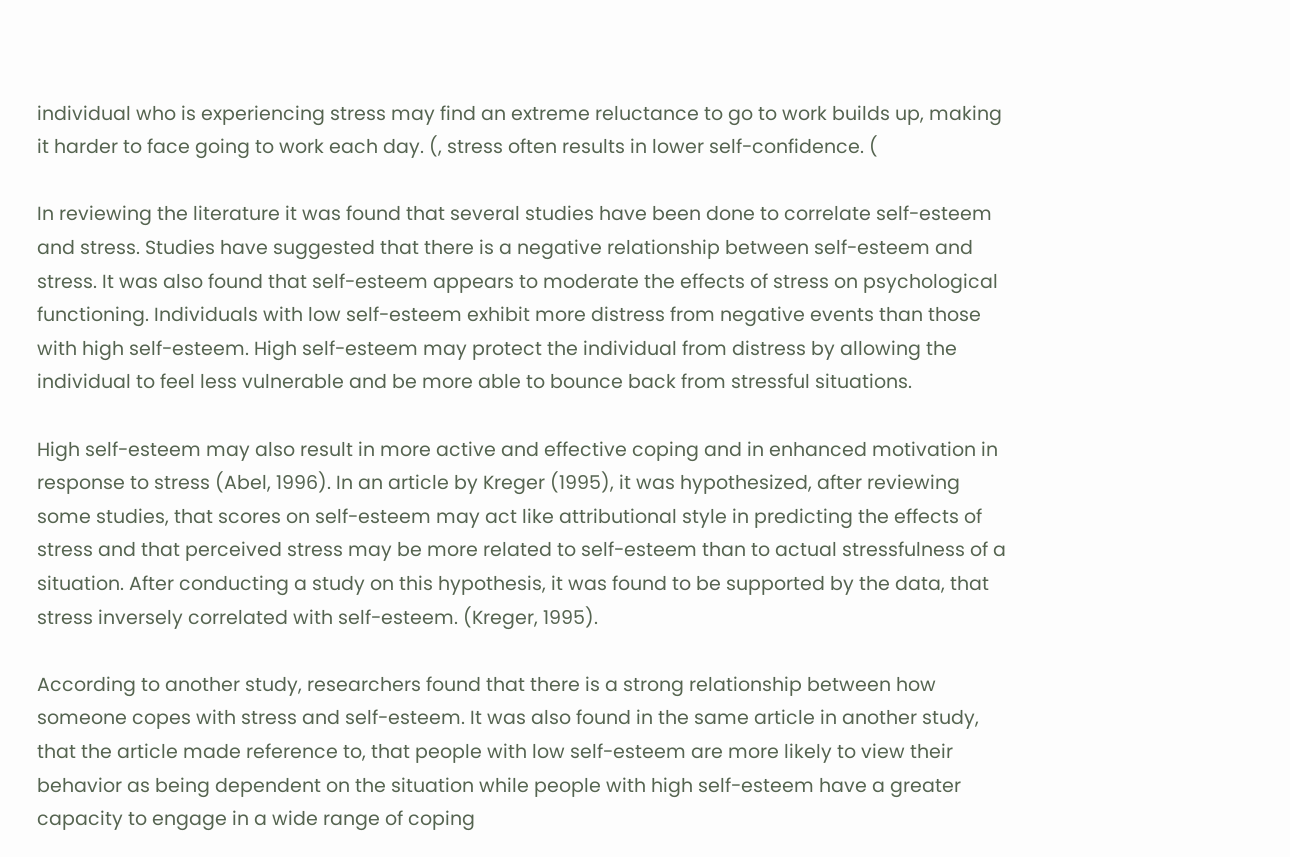individual who is experiencing stress may find an extreme reluctance to go to work builds up, making it harder to face going to work each day. (, stress often results in lower self-confidence. (

In reviewing the literature it was found that several studies have been done to correlate self-esteem and stress. Studies have suggested that there is a negative relationship between self-esteem and stress. It was also found that self-esteem appears to moderate the effects of stress on psychological functioning. Individuals with low self-esteem exhibit more distress from negative events than those with high self-esteem. High self-esteem may protect the individual from distress by allowing the individual to feel less vulnerable and be more able to bounce back from stressful situations.

High self-esteem may also result in more active and effective coping and in enhanced motivation in response to stress (Abel, 1996). In an article by Kreger (1995), it was hypothesized, after reviewing some studies, that scores on self-esteem may act like attributional style in predicting the effects of stress and that perceived stress may be more related to self-esteem than to actual stressfulness of a situation. After conducting a study on this hypothesis, it was found to be supported by the data, that stress inversely correlated with self-esteem. (Kreger, 1995).

According to another study, researchers found that there is a strong relationship between how someone copes with stress and self-esteem. It was also found in the same article in another study, that the article made reference to, that people with low self-esteem are more likely to view their behavior as being dependent on the situation while people with high self-esteem have a greater capacity to engage in a wide range of coping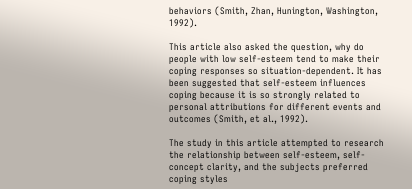behaviors (Smith, Zhan, Hunington, Washington, 1992).

This article also asked the question, why do people with low self-esteem tend to make their coping responses so situation-dependent. It has been suggested that self-esteem influences coping because it is so strongly related to personal attributions for different events and outcomes (Smith, et al., 1992).

The study in this article attempted to research the relationship between self-esteem, self-concept clarity, and the subjects preferred coping styles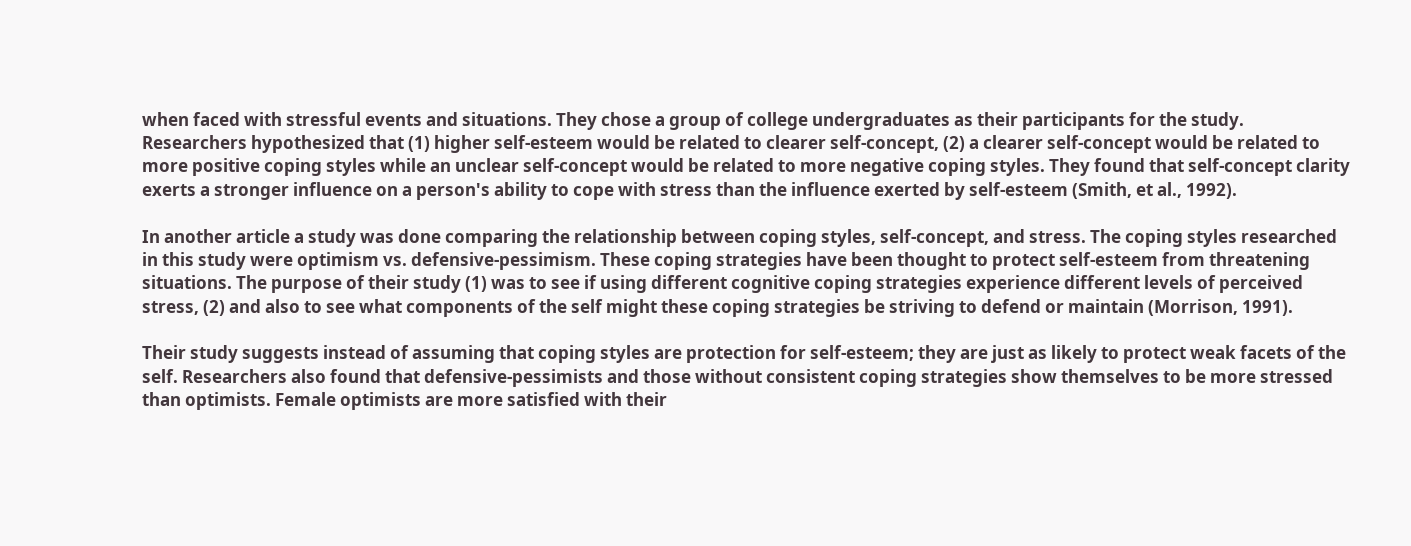when faced with stressful events and situations. They chose a group of college undergraduates as their participants for the study. Researchers hypothesized that (1) higher self-esteem would be related to clearer self-concept, (2) a clearer self-concept would be related to more positive coping styles while an unclear self-concept would be related to more negative coping styles. They found that self-concept clarity exerts a stronger influence on a person's ability to cope with stress than the influence exerted by self-esteem (Smith, et al., 1992).

In another article a study was done comparing the relationship between coping styles, self-concept, and stress. The coping styles researched in this study were optimism vs. defensive-pessimism. These coping strategies have been thought to protect self-esteem from threatening situations. The purpose of their study (1) was to see if using different cognitive coping strategies experience different levels of perceived stress, (2) and also to see what components of the self might these coping strategies be striving to defend or maintain (Morrison, 1991).

Their study suggests instead of assuming that coping styles are protection for self-esteem; they are just as likely to protect weak facets of the self. Researchers also found that defensive-pessimists and those without consistent coping strategies show themselves to be more stressed than optimists. Female optimists are more satisfied with their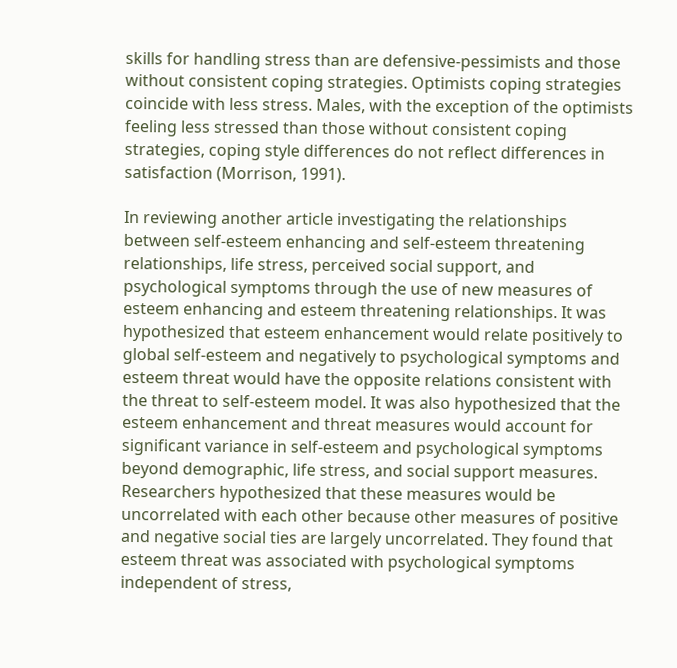skills for handling stress than are defensive-pessimists and those without consistent coping strategies. Optimists coping strategies coincide with less stress. Males, with the exception of the optimists feeling less stressed than those without consistent coping strategies, coping style differences do not reflect differences in satisfaction (Morrison, 1991).

In reviewing another article investigating the relationships between self-esteem enhancing and self-esteem threatening relationships, life stress, perceived social support, and psychological symptoms through the use of new measures of esteem enhancing and esteem threatening relationships. It was hypothesized that esteem enhancement would relate positively to global self-esteem and negatively to psychological symptoms and esteem threat would have the opposite relations consistent with the threat to self-esteem model. It was also hypothesized that the esteem enhancement and threat measures would account for significant variance in self-esteem and psychological symptoms beyond demographic, life stress, and social support measures. Researchers hypothesized that these measures would be uncorrelated with each other because other measures of positive and negative social ties are largely uncorrelated. They found that esteem threat was associated with psychological symptoms independent of stress,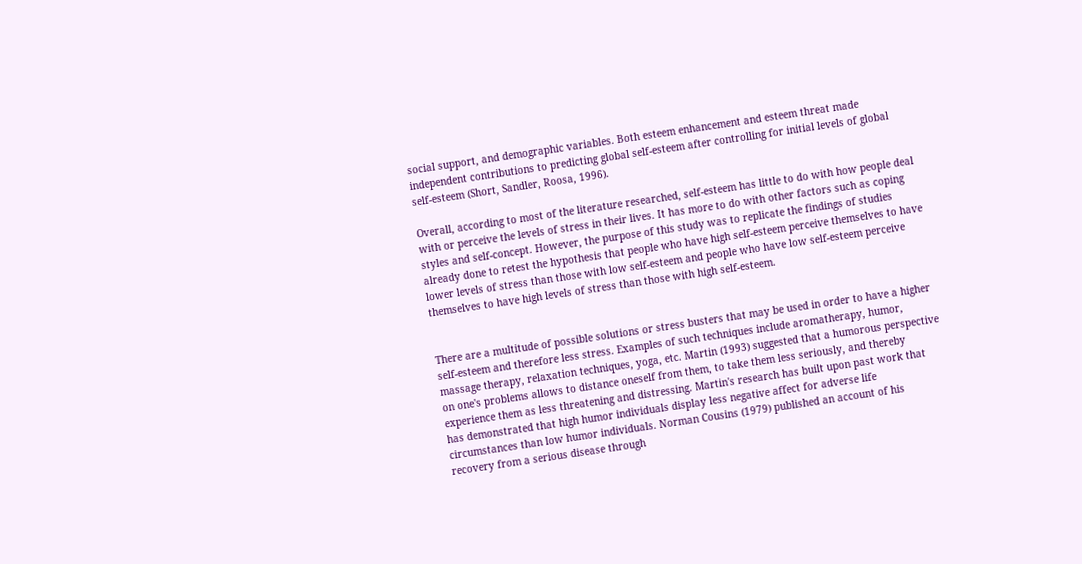social support, and demographic variables. Both esteem enhancement and esteem threat made independent contributions to predicting global self-esteem after controlling for initial levels of global self-esteem (Short, Sandler, Roosa, 1996).

Overall, according to most of the literature researched, self-esteem has little to do with how people deal with or perceive the levels of stress in their lives. It has more to do with other factors such as coping styles and self-concept. However, the purpose of this study was to replicate the findings of studies already done to retest the hypothesis that people who have high self-esteem perceive themselves to have lower levels of stress than those with low self-esteem and people who have low self-esteem perceive themselves to have high levels of stress than those with high self-esteem.


There are a multitude of possible solutions or stress busters that may be used in order to have a higher self-esteem and therefore less stress. Examples of such techniques include aromatherapy, humor, massage therapy, relaxation techniques, yoga, etc. Martin (1993) suggested that a humorous perspective on one's problems allows to distance oneself from them, to take them less seriously, and thereby experience them as less threatening and distressing. Martin's research has built upon past work that has demonstrated that high humor individuals display less negative affect for adverse life circumstances than low humor individuals. Norman Cousins (1979) published an account of his recovery from a serious disease through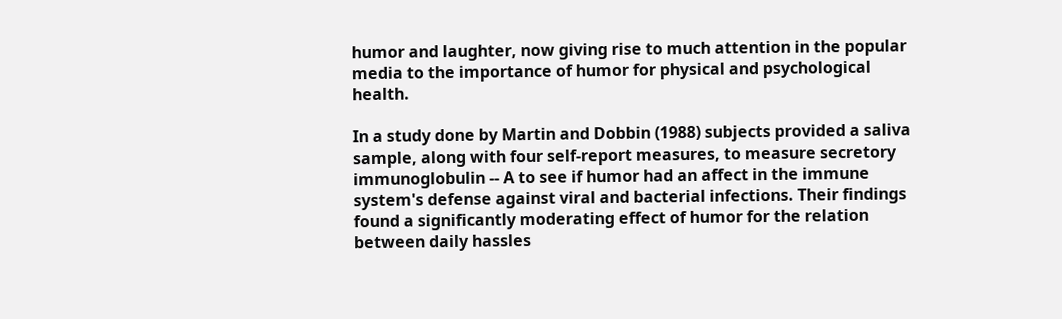humor and laughter, now giving rise to much attention in the popular media to the importance of humor for physical and psychological health.

In a study done by Martin and Dobbin (1988) subjects provided a saliva sample, along with four self-report measures, to measure secretory immunoglobulin -- A to see if humor had an affect in the immune system's defense against viral and bacterial infections. Their findings found a significantly moderating effect of humor for the relation between daily hassles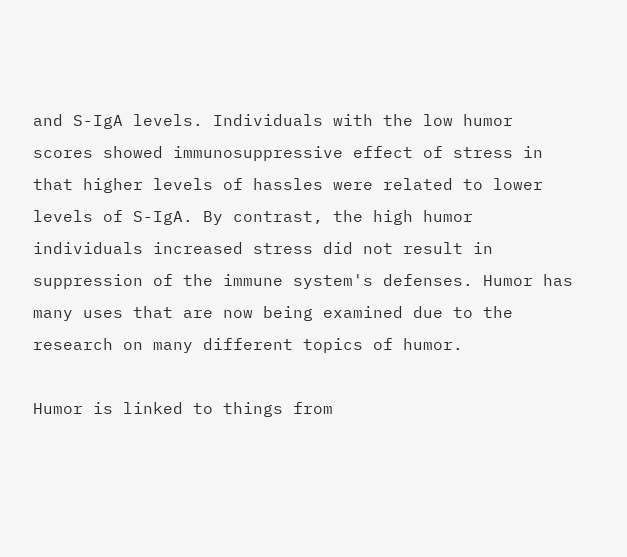and S-IgA levels. Individuals with the low humor scores showed immunosuppressive effect of stress in that higher levels of hassles were related to lower levels of S-IgA. By contrast, the high humor individuals increased stress did not result in suppression of the immune system's defenses. Humor has many uses that are now being examined due to the research on many different topics of humor.

Humor is linked to things from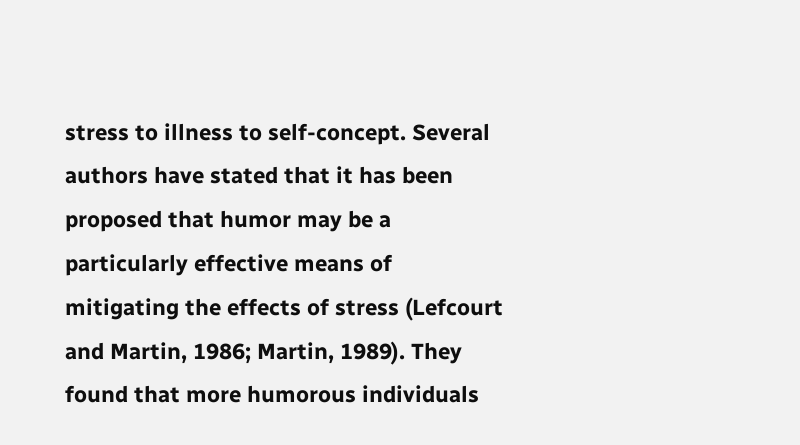stress to illness to self-concept. Several authors have stated that it has been proposed that humor may be a particularly effective means of mitigating the effects of stress (Lefcourt and Martin, 1986; Martin, 1989). They found that more humorous individuals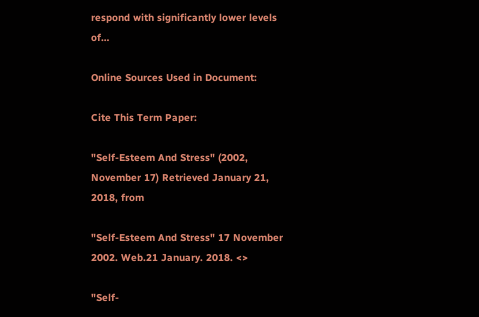respond with significantly lower levels of…

Online Sources Used in Document:

Cite This Term Paper:

"Self-Esteem And Stress" (2002, November 17) Retrieved January 21, 2018, from

"Self-Esteem And Stress" 17 November 2002. Web.21 January. 2018. <>

"Self-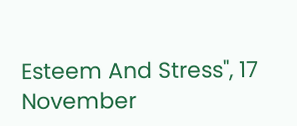Esteem And Stress", 17 November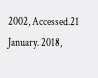2002, Accessed.21 January. 2018,